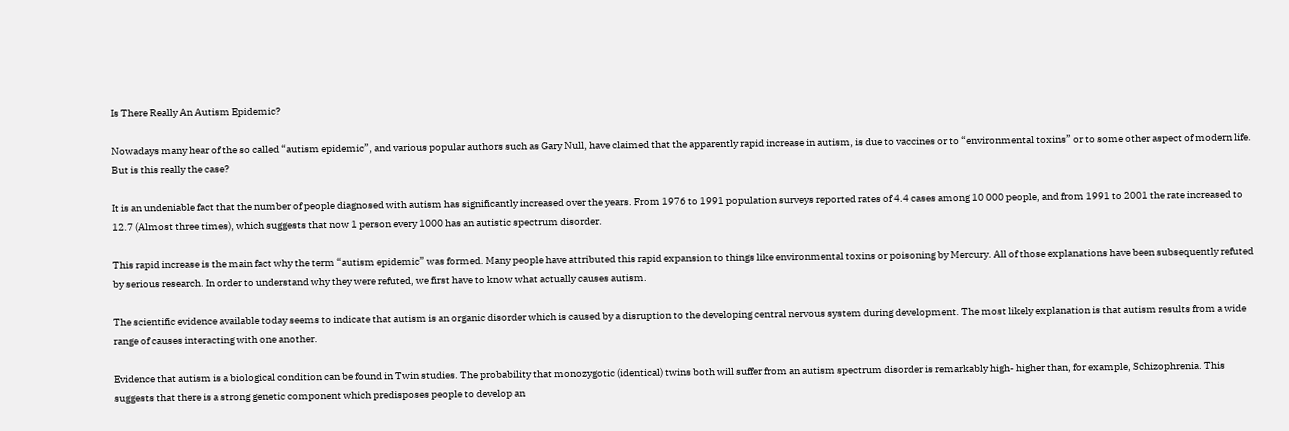Is There Really An Autism Epidemic?

Nowadays many hear of the so called “autism epidemic”, and various popular authors such as Gary Null, have claimed that the apparently rapid increase in autism, is due to vaccines or to “environmental toxins” or to some other aspect of modern life. But is this really the case?

It is an undeniable fact that the number of people diagnosed with autism has significantly increased over the years. From 1976 to 1991 population surveys reported rates of 4.4 cases among 10 000 people, and from 1991 to 2001 the rate increased to 12.7 (Almost three times), which suggests that now 1 person every 1000 has an autistic spectrum disorder.

This rapid increase is the main fact why the term “autism epidemic” was formed. Many people have attributed this rapid expansion to things like environmental toxins or poisoning by Mercury. All of those explanations have been subsequently refuted by serious research. In order to understand why they were refuted, we first have to know what actually causes autism.

The scientific evidence available today seems to indicate that autism is an organic disorder which is caused by a disruption to the developing central nervous system during development. The most likely explanation is that autism results from a wide range of causes interacting with one another.

Evidence that autism is a biological condition can be found in Twin studies. The probability that monozygotic (identical) twins both will suffer from an autism spectrum disorder is remarkably high- higher than, for example, Schizophrenia. This suggests that there is a strong genetic component which predisposes people to develop an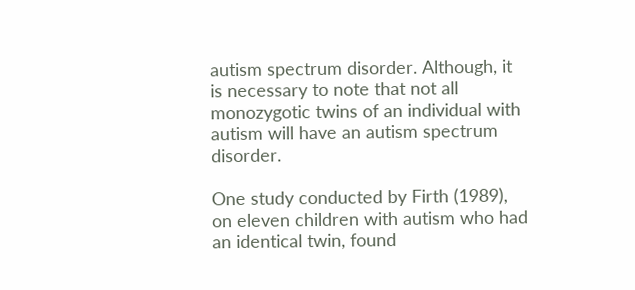autism spectrum disorder. Although, it is necessary to note that not all monozygotic twins of an individual with autism will have an autism spectrum disorder.

One study conducted by Firth (1989), on eleven children with autism who had an identical twin, found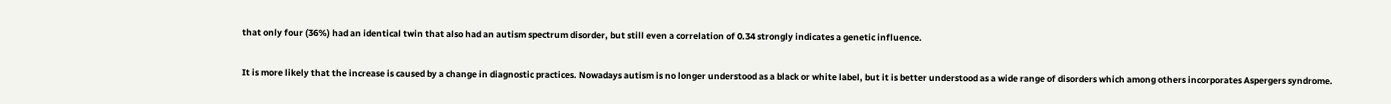that only four (36%) had an identical twin that also had an autism spectrum disorder, but still even a correlation of 0.34 strongly indicates a genetic influence.

It is more likely that the increase is caused by a change in diagnostic practices. Nowadays autism is no longer understood as a black or white label, but it is better understood as a wide range of disorders which among others incorporates Aspergers syndrome.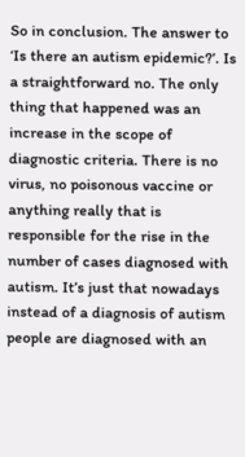So in conclusion. The answer to ‘Is there an autism epidemic?’. Is a straightforward no. The only thing that happened was an increase in the scope of diagnostic criteria. There is no virus, no poisonous vaccine or anything really that is responsible for the rise in the number of cases diagnosed with autism. It’s just that nowadays instead of a diagnosis of autism people are diagnosed with an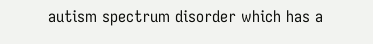autism spectrum disorder which has a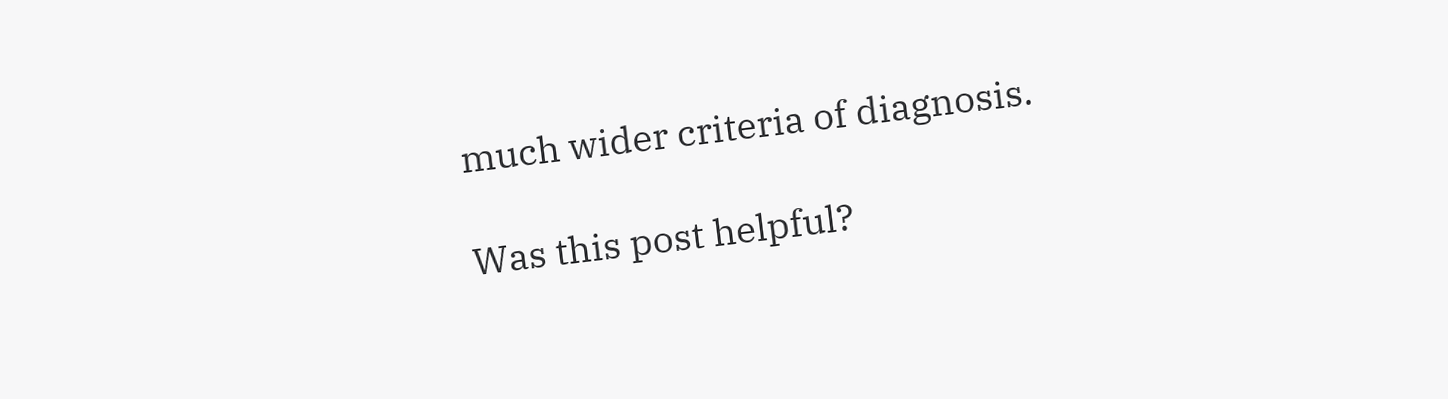much wider criteria of diagnosis.

Was this post helpful?